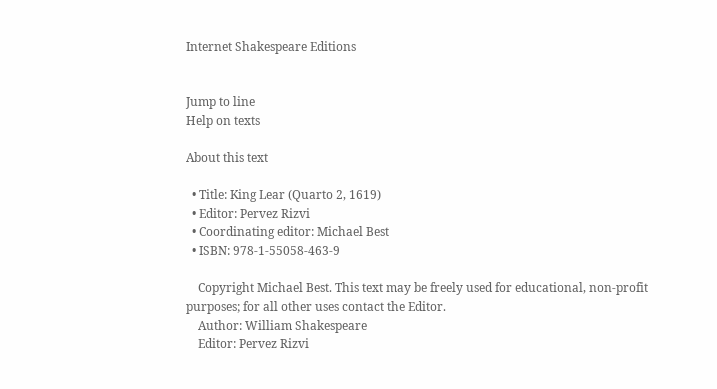Internet Shakespeare Editions


Jump to line
Help on texts

About this text

  • Title: King Lear (Quarto 2, 1619)
  • Editor: Pervez Rizvi
  • Coordinating editor: Michael Best
  • ISBN: 978-1-55058-463-9

    Copyright Michael Best. This text may be freely used for educational, non-profit purposes; for all other uses contact the Editor.
    Author: William Shakespeare
    Editor: Pervez Rizvi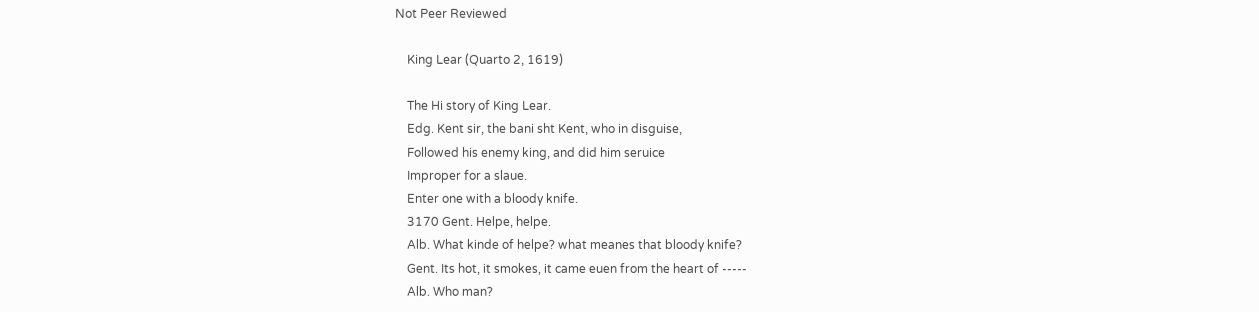Not Peer Reviewed

    King Lear (Quarto 2, 1619)

    The Hi story of King Lear.
    Edg. Kent sir, the bani sht Kent, who in disguise,
    Followed his enemy king, and did him seruice
    Improper for a slaue.
    Enter one with a bloody knife.
    3170 Gent. Helpe, helpe.
    Alb. What kinde of helpe? what meanes that bloody knife?
    Gent. Its hot, it smokes, it came euen from the heart of -----
    Alb. Who man?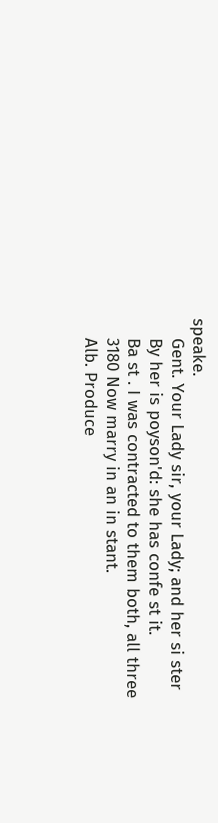speake.
    Gent. Your Lady sir, your Lady; and her si ster
    By her is poyson'd: she has confe st it.
    Ba st . I was contracted to them both, all three
    3180 Now marry in an in stant.
    Alb. Produce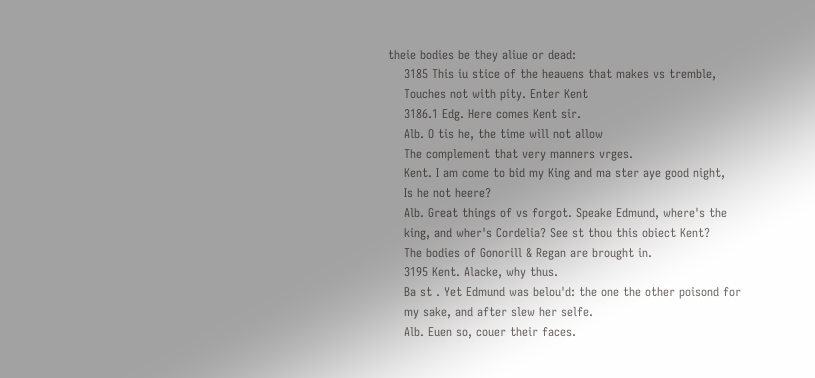theie bodies be they aliue or dead:
    3185 This iu stice of the heauens that makes vs tremble,
    Touches not with pity. Enter Kent
    3186.1 Edg. Here comes Kent sir.
    Alb. O tis he, the time will not allow
    The complement that very manners vrges.
    Kent. I am come to bid my King and ma ster aye good night,
    Is he not heere?
    Alb. Great things of vs forgot. Speake Edmund, where's the
    king, and wher's Cordelia? See st thou this obiect Kent?
    The bodies of Gonorill & Regan are brought in.
    3195 Kent. Alacke, why thus.
    Ba st . Yet Edmund was belou'd: the one the other poisond for
    my sake, and after slew her selfe.
    Alb. Euen so, couer their faces.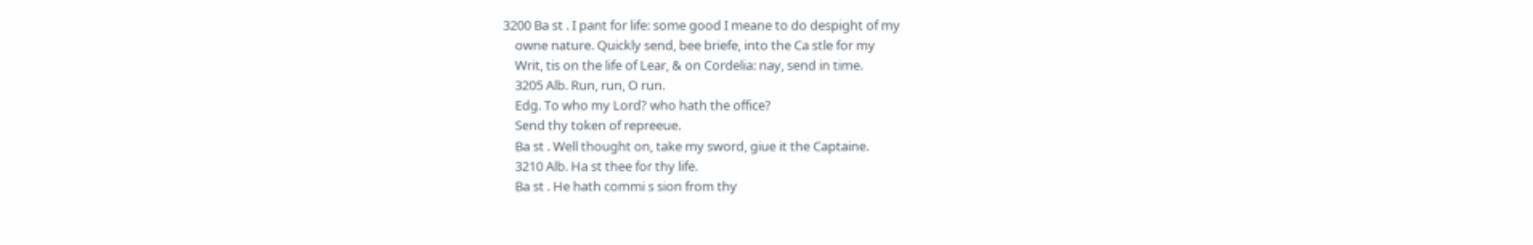3200 Ba st . I pant for life: some good I meane to do despight of my
    owne nature. Quickly send, bee briefe, into the Ca stle for my
    Writ, tis on the life of Lear, & on Cordelia: nay, send in time.
    3205 Alb. Run, run, O run.
    Edg. To who my Lord? who hath the office?
    Send thy token of repreeue.
    Ba st . Well thought on, take my sword, giue it the Captaine.
    3210 Alb. Ha st thee for thy life.
    Ba st . He hath commi s sion from thy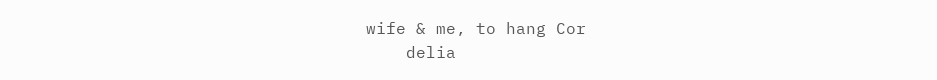wife & me, to hang Cor
    delia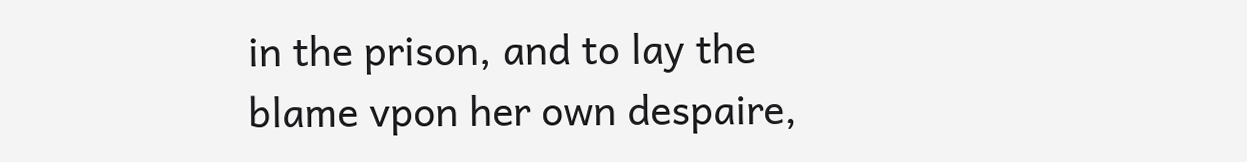in the prison, and to lay the blame vpon her own despaire,